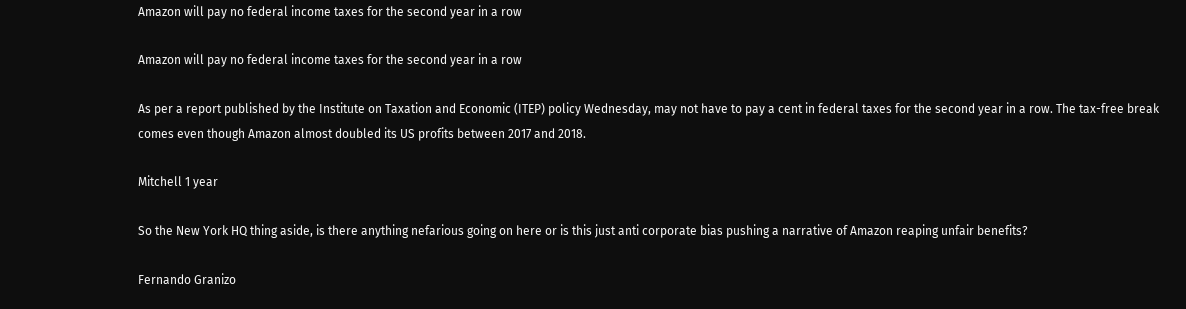Amazon will pay no federal income taxes for the second year in a row

Amazon will pay no federal income taxes for the second year in a row

As per a report published by the Institute on Taxation and Economic (ITEP) policy Wednesday, may not have to pay a cent in federal taxes for the second year in a row. The tax-free break comes even though Amazon almost doubled its US profits between 2017 and 2018.

Mitchell 1 year

So the New York HQ thing aside, is there anything nefarious going on here or is this just anti corporate bias pushing a narrative of Amazon reaping unfair benefits?

Fernando Granizo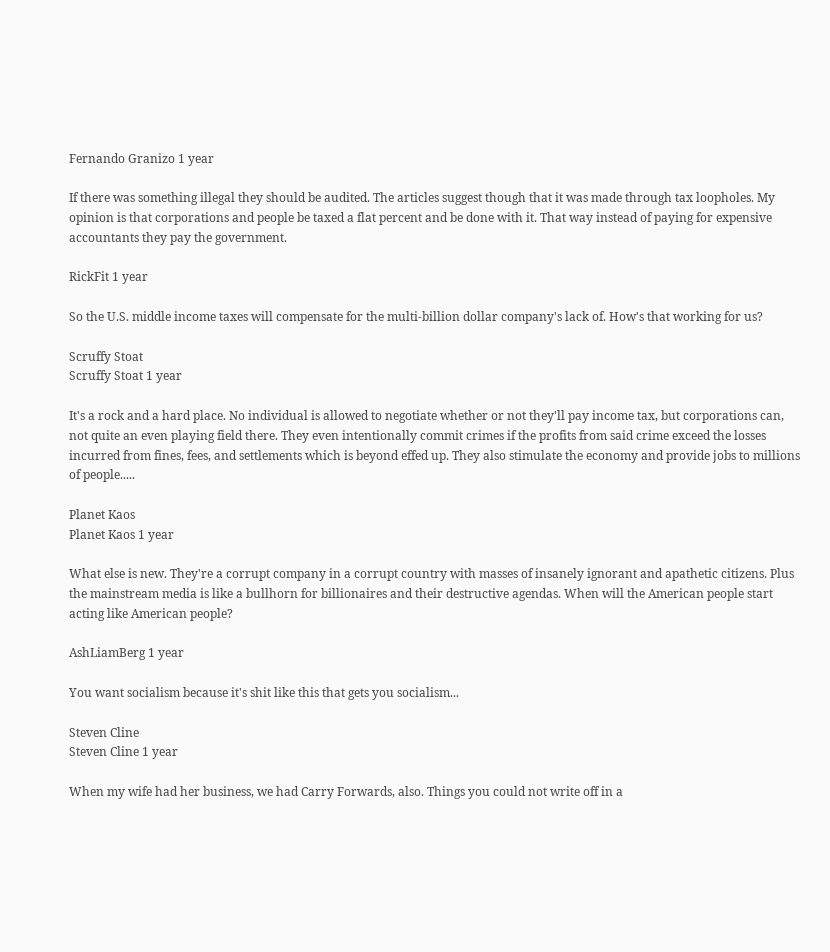Fernando Granizo 1 year

If there was something illegal they should be audited. The articles suggest though that it was made through tax loopholes. My opinion is that corporations and people be taxed a flat percent and be done with it. That way instead of paying for expensive accountants they pay the government.

RickFit 1 year

So the U.S. middle income taxes will compensate for the multi-billion dollar company's lack of. How's that working for us?

Scruffy Stoat
Scruffy Stoat 1 year

It's a rock and a hard place. No individual is allowed to negotiate whether or not they'll pay income tax, but corporations can, not quite an even playing field there. They even intentionally commit crimes if the profits from said crime exceed the losses incurred from fines, fees, and settlements which is beyond effed up. They also stimulate the economy and provide jobs to millions of people.....

Planet Kaos
Planet Kaos 1 year

What else is new. They're a corrupt company in a corrupt country with masses of insanely ignorant and apathetic citizens. Plus the mainstream media is like a bullhorn for billionaires and their destructive agendas. When will the American people start acting like American people?

AshLiamBerg 1 year

You want socialism because it's shit like this that gets you socialism...

Steven Cline
Steven Cline 1 year

When my wife had her business, we had Carry Forwards, also. Things you could not write off in a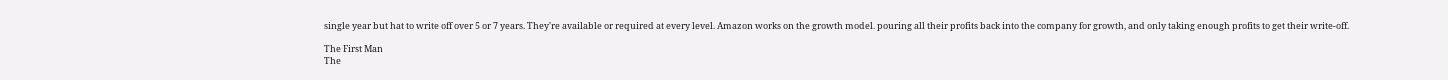single year but hat to write off over 5 or 7 years. They're available or required at every level. Amazon works on the growth model. pouring all their profits back into the company for growth, and only taking enough profits to get their write-off.

The First Man
The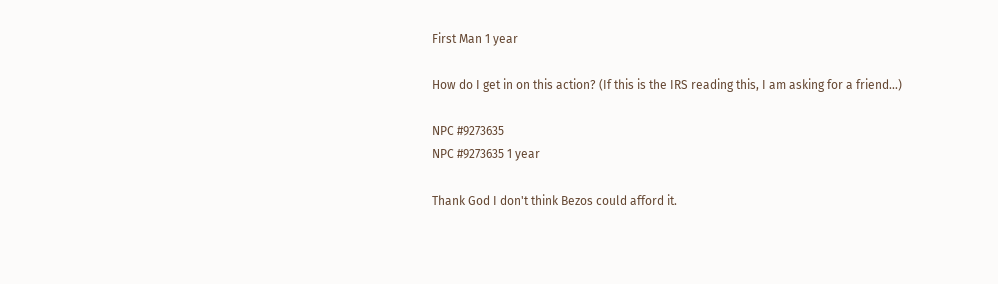First Man 1 year

How do I get in on this action? (If this is the IRS reading this, I am asking for a friend...)

NPC #9273635
NPC #9273635 1 year

Thank God I don't think Bezos could afford it.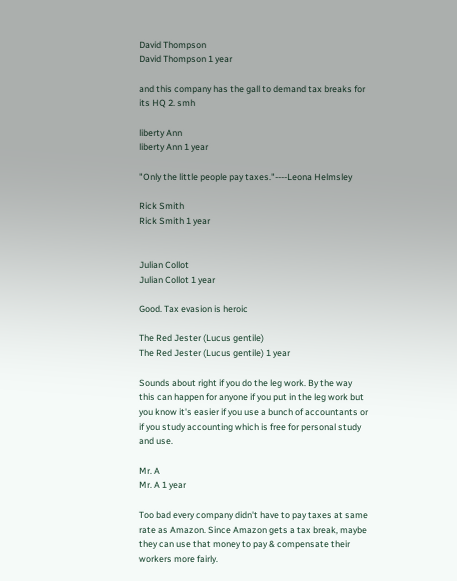David Thompson
David Thompson 1 year

and this company has the gall to demand tax breaks for its HQ 2. smh

liberty Ann
liberty Ann 1 year

"Only the little people pay taxes."----Leona Helmsley

Rick Smith
Rick Smith 1 year


Julian Collot
Julian Collot 1 year

Good. Tax evasion is heroic

The Red Jester (Lucus gentile)
The Red Jester (Lucus gentile) 1 year

Sounds about right if you do the leg work. By the way this can happen for anyone if you put in the leg work but you know it's easier if you use a bunch of accountants or if you study accounting which is free for personal study and use.

Mr. A
Mr. A 1 year

Too bad every company didn't have to pay taxes at same rate as Amazon. Since Amazon gets a tax break, maybe they can use that money to pay & compensate their workers more fairly.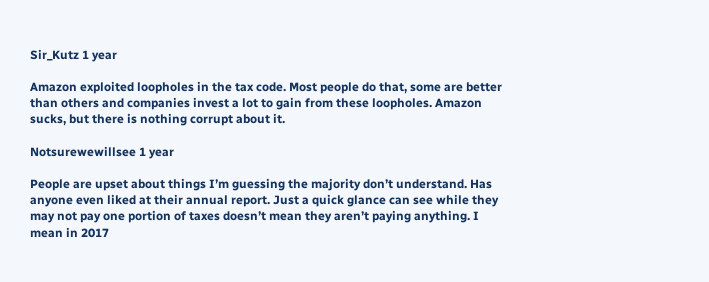Sir_Kutz 1 year

Amazon exploited loopholes in the tax code. Most people do that, some are better than others and companies invest a lot to gain from these loopholes. Amazon sucks, but there is nothing corrupt about it.

Notsurewewillsee 1 year

People are upset about things I’m guessing the majority don’t understand. Has anyone even liked at their annual report. Just a quick glance can see while they may not pay one portion of taxes doesn’t mean they aren’t paying anything. I mean in 2017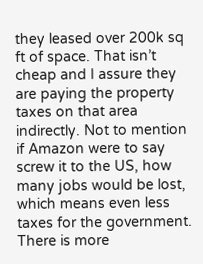they leased over 200k sq ft of space. That isn’t cheap and I assure they are paying the property taxes on that area indirectly. Not to mention if Amazon were to say screw it to the US, how many jobs would be lost, which means even less taxes for the government. There is more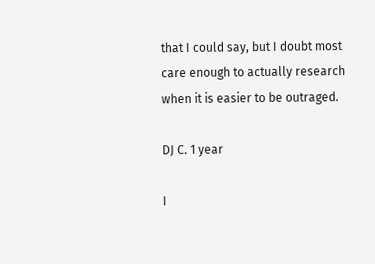that I could say, but I doubt most care enough to actually research when it is easier to be outraged.

DJ C. 1 year

I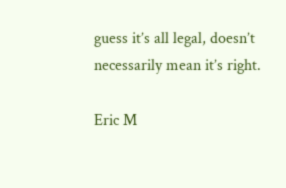guess it’s all legal, doesn’t necessarily mean it’s right.

Eric M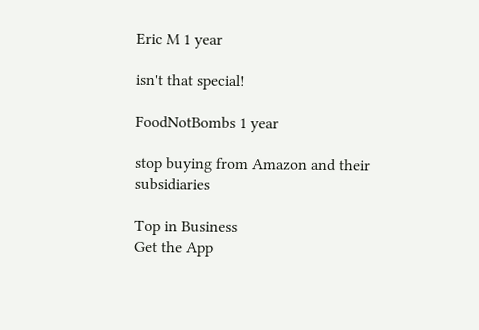Eric M 1 year

isn't that special!

FoodNotBombs 1 year

stop buying from Amazon and their subsidiaries

Top in Business
Get the App